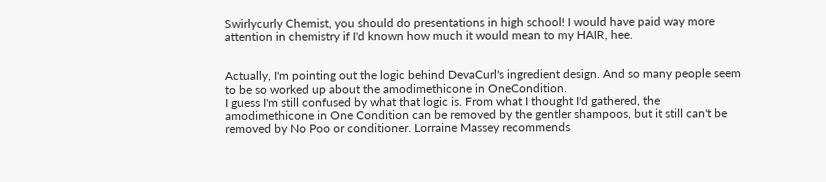Swirlycurly Chemist, you should do presentations in high school! I would have paid way more attention in chemistry if I'd known how much it would mean to my HAIR, hee.


Actually, I'm pointing out the logic behind DevaCurl's ingredient design. And so many people seem to be so worked up about the amodimethicone in OneCondition.
I guess I'm still confused by what that logic is. From what I thought I'd gathered, the amodimethicone in One Condition can be removed by the gentler shampoos, but it still can't be removed by No Poo or conditioner. Lorraine Massey recommends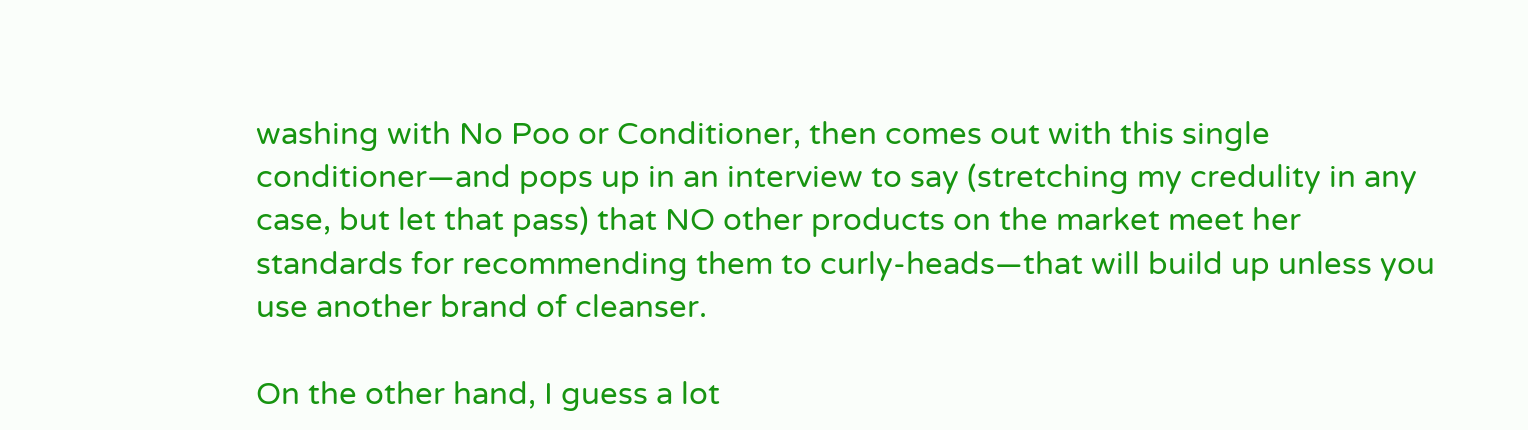washing with No Poo or Conditioner, then comes out with this single conditioner—and pops up in an interview to say (stretching my credulity in any case, but let that pass) that NO other products on the market meet her standards for recommending them to curly-heads—that will build up unless you use another brand of cleanser.

On the other hand, I guess a lot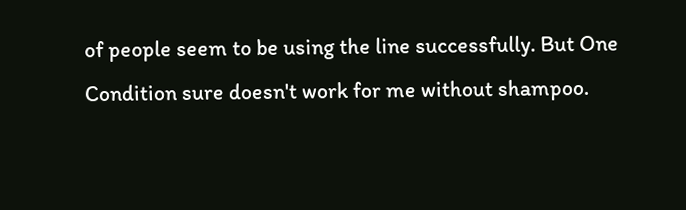of people seem to be using the line successfully. But One Condition sure doesn't work for me without shampoo.